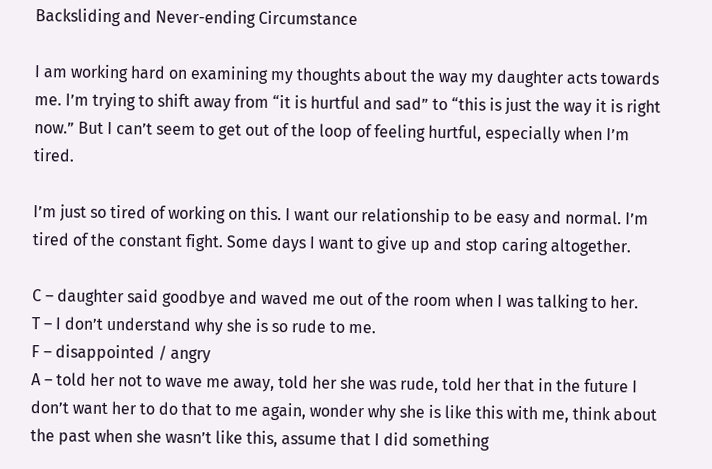Backsliding and Never-ending Circumstance

I am working hard on examining my thoughts about the way my daughter acts towards me. I’m trying to shift away from “it is hurtful and sad” to “this is just the way it is right now.” But I can’t seem to get out of the loop of feeling hurtful, especially when I’m tired.

I’m just so tired of working on this. I want our relationship to be easy and normal. I’m tired of the constant fight. Some days I want to give up and stop caring altogether.

C – daughter said goodbye and waved me out of the room when I was talking to her.
T – I don’t understand why she is so rude to me.
F – disappointed / angry
A – told her not to wave me away, told her she was rude, told her that in the future I don’t want her to do that to me again, wonder why she is like this with me, think about the past when she wasn’t like this, assume that I did something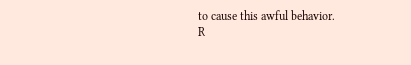to cause this awful behavior.
R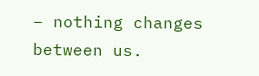– nothing changes between us.